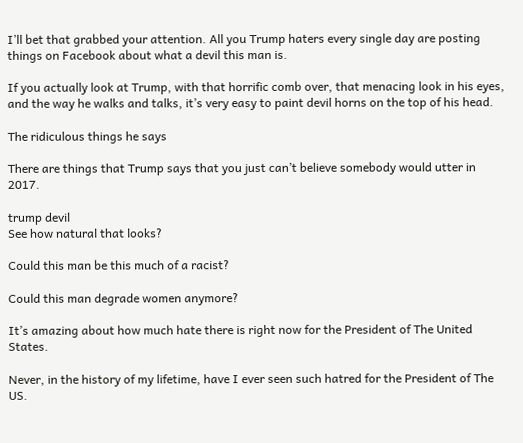I’ll bet that grabbed your attention. All you Trump haters every single day are posting things on Facebook about what a devil this man is.

If you actually look at Trump, with that horrific comb over, that menacing look in his eyes, and the way he walks and talks, it’s very easy to paint devil horns on the top of his head.

The ridiculous things he says

There are things that Trump says that you just can’t believe somebody would utter in 2017.

trump devil
See how natural that looks?

Could this man be this much of a racist?

Could this man degrade women anymore?

It’s amazing about how much hate there is right now for the President of The United States.

Never, in the history of my lifetime, have I ever seen such hatred for the President of The US.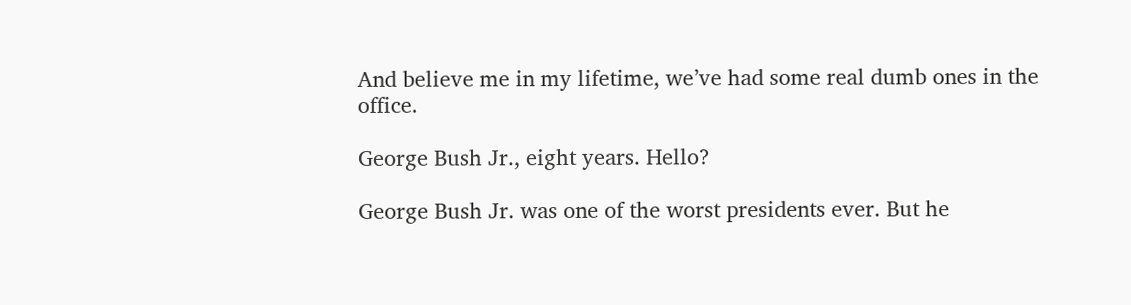And believe me in my lifetime, we’ve had some real dumb ones in the office.

George Bush Jr., eight years. Hello?

George Bush Jr. was one of the worst presidents ever. But he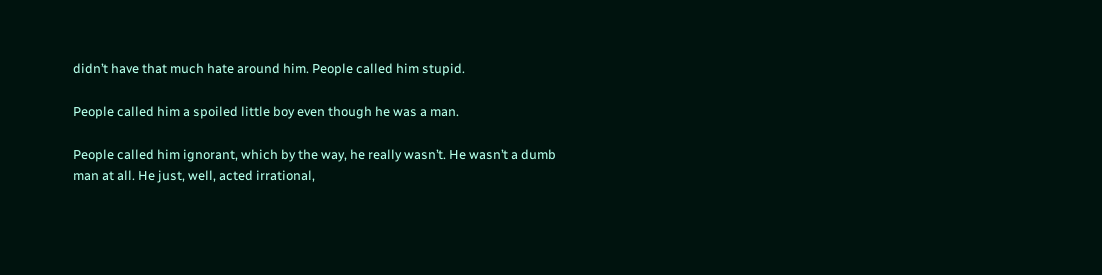didn’t have that much hate around him. People called him stupid.

People called him a spoiled little boy even though he was a man.

People called him ignorant, which by the way, he really wasn’t. He wasn’t a dumb man at all. He just, well, acted irrational,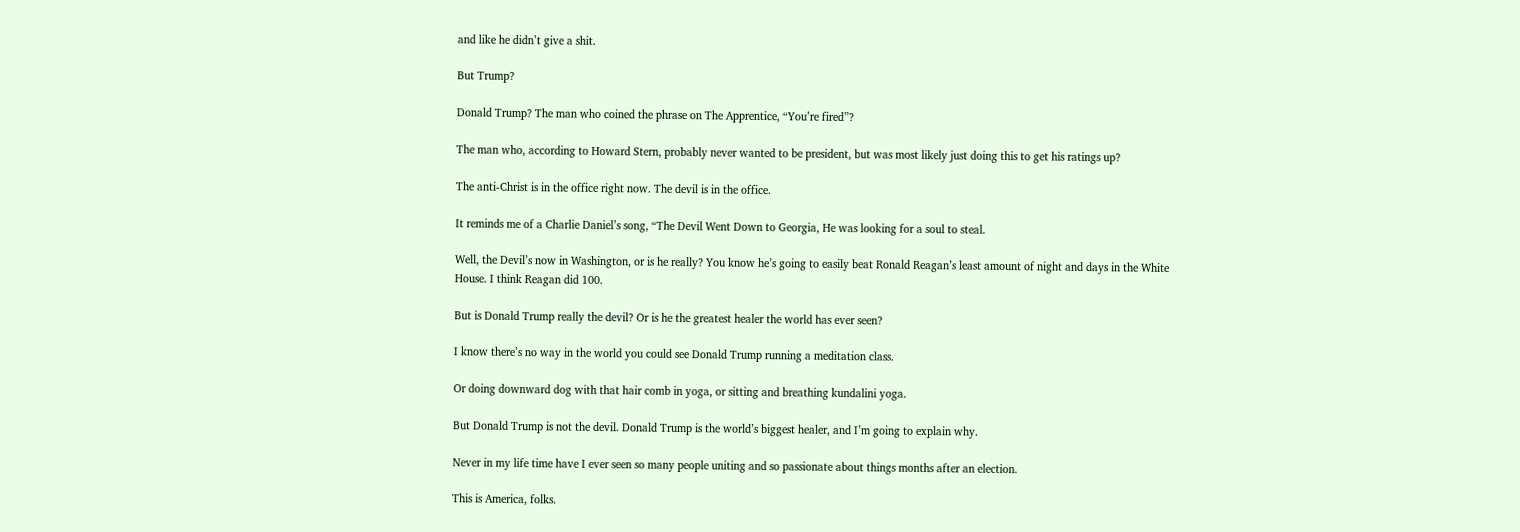and like he didn’t give a shit.

But Trump?

Donald Trump? The man who coined the phrase on The Apprentice, “You’re fired”?

The man who, according to Howard Stern, probably never wanted to be president, but was most likely just doing this to get his ratings up?

The anti-Christ is in the office right now. The devil is in the office.

It reminds me of a Charlie Daniel’s song, “The Devil Went Down to Georgia, He was looking for a soul to steal.

Well, the Devil’s now in Washington, or is he really? You know he’s going to easily beat Ronald Reagan’s least amount of night and days in the White House. I think Reagan did 100.

But is Donald Trump really the devil? Or is he the greatest healer the world has ever seen?

I know there’s no way in the world you could see Donald Trump running a meditation class.

Or doing downward dog with that hair comb in yoga, or sitting and breathing kundalini yoga.

But Donald Trump is not the devil. Donald Trump is the world’s biggest healer, and I’m going to explain why.

Never in my life time have I ever seen so many people uniting and so passionate about things months after an election.

This is America, folks.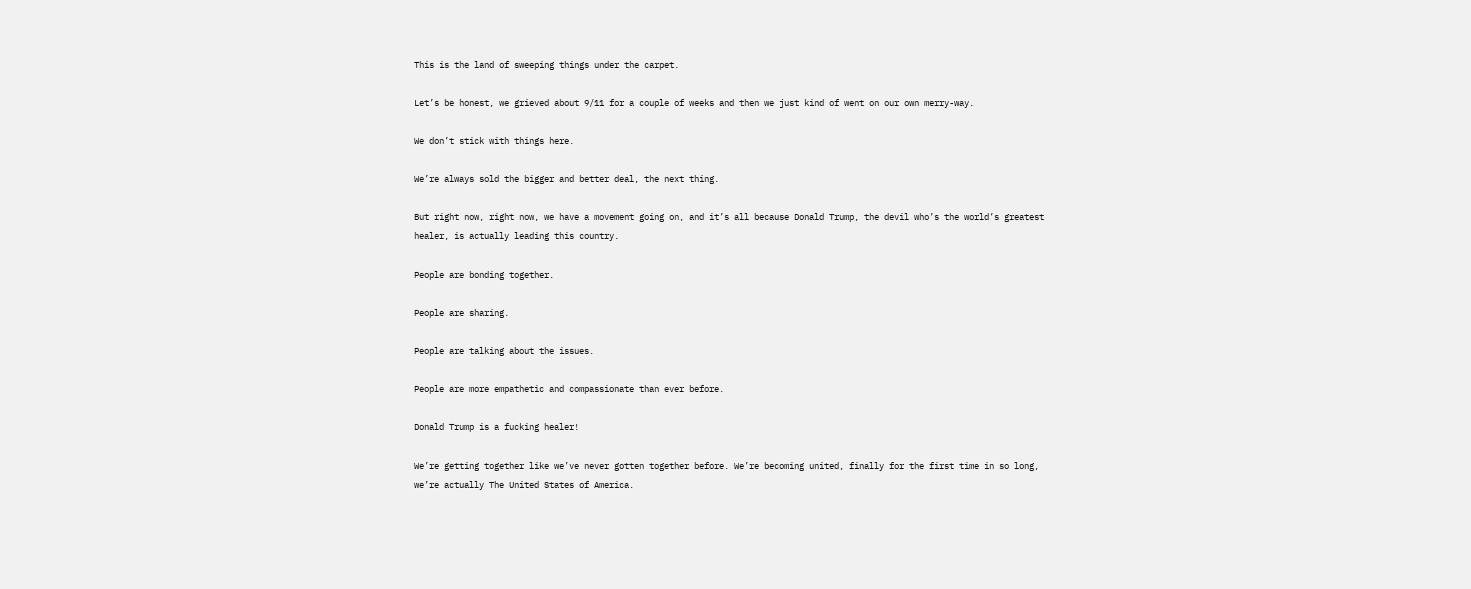This is the land of sweeping things under the carpet.

Let’s be honest, we grieved about 9/11 for a couple of weeks and then we just kind of went on our own merry-way.

We don’t stick with things here.

We’re always sold the bigger and better deal, the next thing.

But right now, right now, we have a movement going on, and it’s all because Donald Trump, the devil who’s the world’s greatest healer, is actually leading this country.

People are bonding together.

People are sharing.

People are talking about the issues.

People are more empathetic and compassionate than ever before.

Donald Trump is a fucking healer!

We’re getting together like we’ve never gotten together before. We’re becoming united, finally for the first time in so long, we’re actually The United States of America.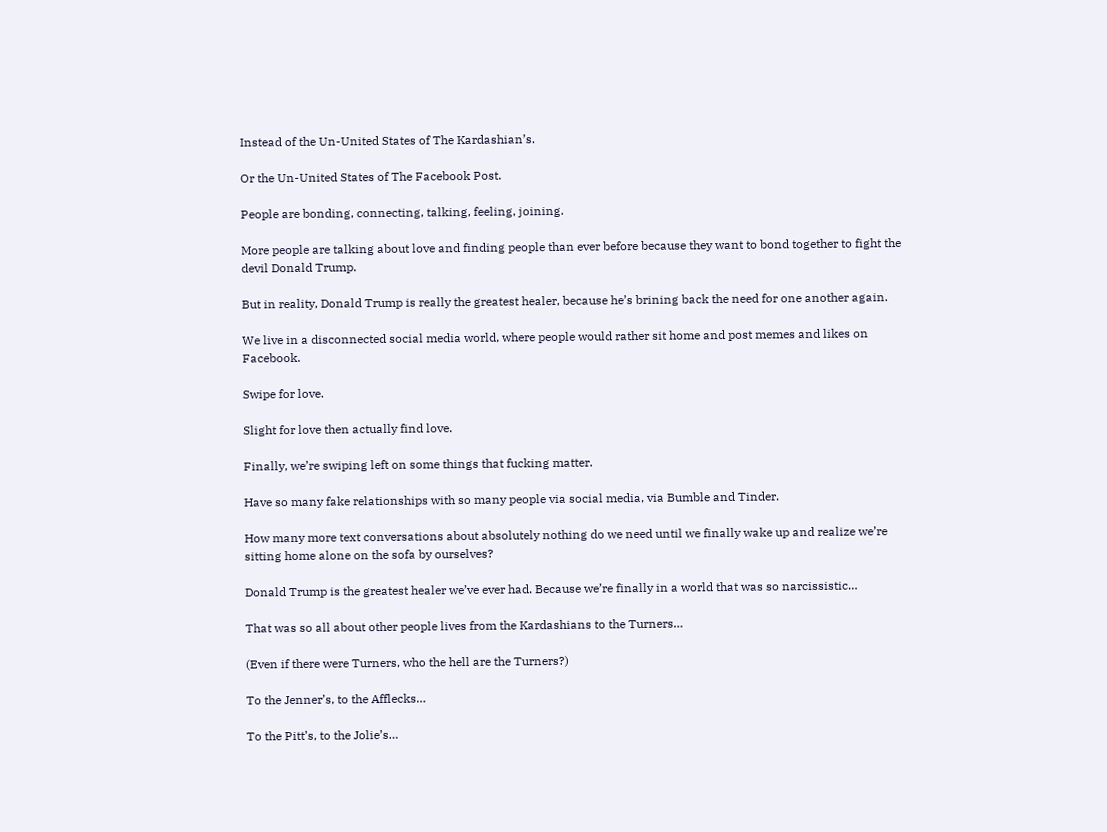Instead of the Un-United States of The Kardashian’s.

Or the Un-United States of The Facebook Post.

People are bonding, connecting, talking, feeling, joining.

More people are talking about love and finding people than ever before because they want to bond together to fight the devil Donald Trump.

But in reality, Donald Trump is really the greatest healer, because he’s brining back the need for one another again.

We live in a disconnected social media world, where people would rather sit home and post memes and likes on Facebook.

Swipe for love.

Slight for love then actually find love.

Finally, we’re swiping left on some things that fucking matter.

Have so many fake relationships with so many people via social media, via Bumble and Tinder.

How many more text conversations about absolutely nothing do we need until we finally wake up and realize we’re sitting home alone on the sofa by ourselves?

Donald Trump is the greatest healer we’ve ever had. Because we’re finally in a world that was so narcissistic…

That was so all about other people lives from the Kardashians to the Turners…

(Even if there were Turners, who the hell are the Turners?)

To the Jenner’s, to the Afflecks…

To the Pitt’s, to the Jolie’s…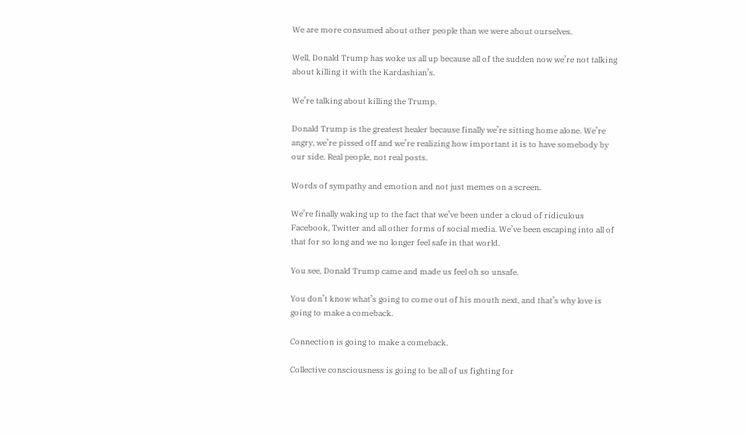We are more consumed about other people than we were about ourselves.

Well, Donald Trump has woke us all up because all of the sudden now we’re not talking about killing it with the Kardashian’s.

We’re talking about killing the Trump.

Donald Trump is the greatest healer because finally we’re sitting home alone. We’re angry, we’re pissed off and we’re realizing how important it is to have somebody by our side. Real people, not real posts.

Words of sympathy and emotion and not just memes on a screen.

We’re finally waking up to the fact that we’ve been under a cloud of ridiculous Facebook, Twitter and all other forms of social media. We’ve been escaping into all of that for so long and we no longer feel safe in that world.

You see, Donald Trump came and made us feel oh so unsafe.

You don’t know what’s going to come out of his mouth next, and that’s why love is going to make a comeback.

Connection is going to make a comeback.

Collective consciousness is going to be all of us fighting for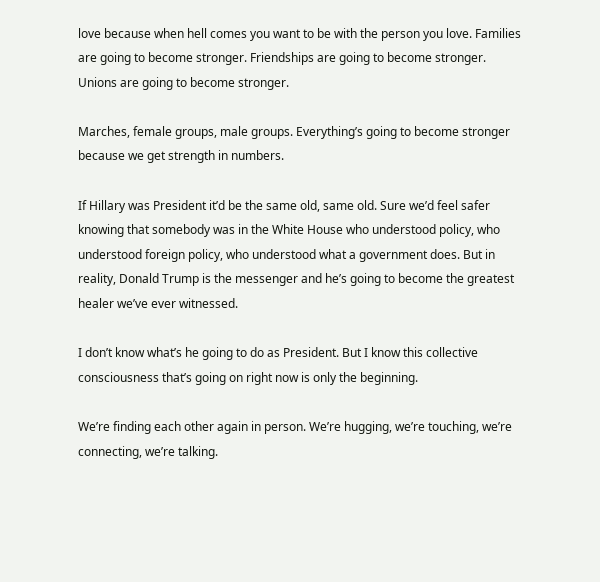love because when hell comes you want to be with the person you love. Families are going to become stronger. Friendships are going to become stronger. Unions are going to become stronger.

Marches, female groups, male groups. Everything’s going to become stronger because we get strength in numbers.

If Hillary was President it’d be the same old, same old. Sure we’d feel safer knowing that somebody was in the White House who understood policy, who understood foreign policy, who understood what a government does. But in reality, Donald Trump is the messenger and he’s going to become the greatest healer we’ve ever witnessed.

I don’t know what’s he going to do as President. But I know this collective consciousness that’s going on right now is only the beginning.

We’re finding each other again in person. We’re hugging, we’re touching, we’re connecting, we’re talking.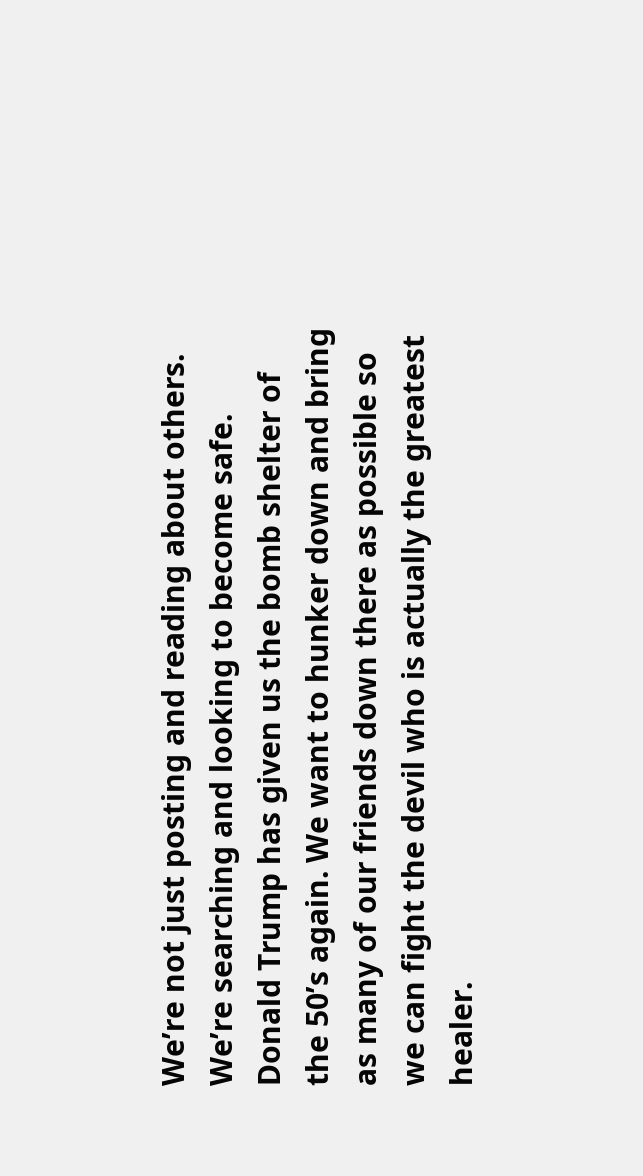We’re not just posting and reading about others. We’re searching and looking to become safe. Donald Trump has given us the bomb shelter of the 50’s again. We want to hunker down and bring as many of our friends down there as possible so we can fight the devil who is actually the greatest healer.